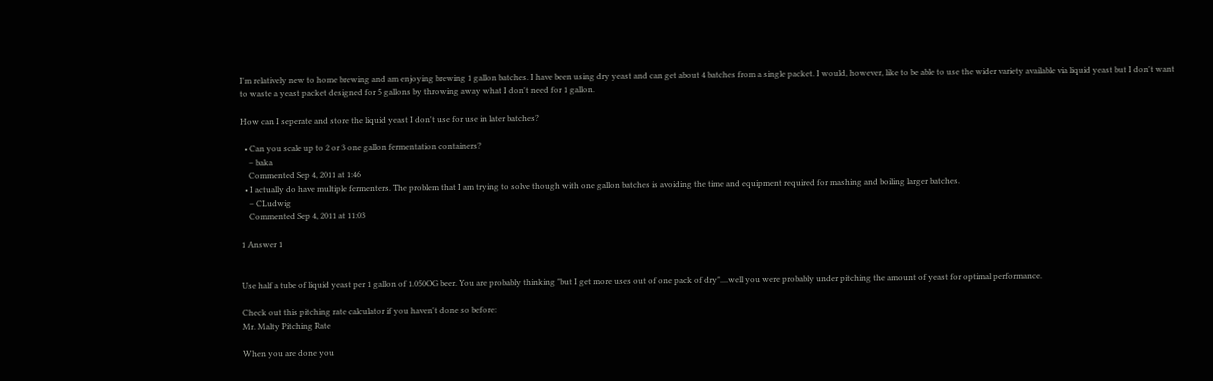I'm relatively new to home brewing and am enjoying brewing 1 gallon batches. I have been using dry yeast and can get about 4 batches from a single packet. I would, however, like to be able to use the wider variety available via liquid yeast but I don't want to waste a yeast packet designed for 5 gallons by throwing away what I don't need for 1 gallon.

How can I seperate and store the liquid yeast I don't use for use in later batches?

  • Can you scale up to 2 or 3 one gallon fermentation containers?
    – baka
    Commented Sep 4, 2011 at 1:46
  • I actually do have multiple fermenters. The problem that I am trying to solve though with one gallon batches is avoiding the time and equipment required for mashing and boiling larger batches.
    – CLudwig
    Commented Sep 4, 2011 at 11:03

1 Answer 1


Use half a tube of liquid yeast per 1 gallon of 1.050OG beer. You are probably thinking "but I get more uses out of one pack of dry"....well you were probably under pitching the amount of yeast for optimal performance.

Check out this pitching rate calculator if you haven't done so before:
Mr. Malty Pitching Rate

When you are done you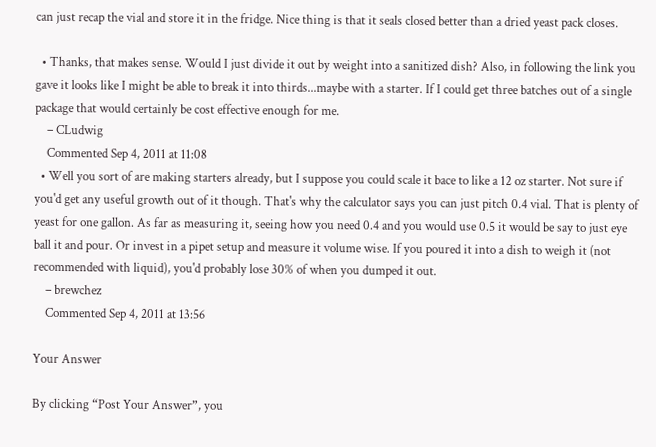can just recap the vial and store it in the fridge. Nice thing is that it seals closed better than a dried yeast pack closes.

  • Thanks, that makes sense. Would I just divide it out by weight into a sanitized dish? Also, in following the link you gave it looks like I might be able to break it into thirds...maybe with a starter. If I could get three batches out of a single package that would certainly be cost effective enough for me.
    – CLudwig
    Commented Sep 4, 2011 at 11:08
  • Well you sort of are making starters already, but I suppose you could scale it bace to like a 12 oz starter. Not sure if you'd get any useful growth out of it though. That's why the calculator says you can just pitch 0.4 vial. That is plenty of yeast for one gallon. As far as measuring it, seeing how you need 0.4 and you would use 0.5 it would be say to just eye ball it and pour. Or invest in a pipet setup and measure it volume wise. If you poured it into a dish to weigh it (not recommended with liquid), you'd probably lose 30% of when you dumped it out.
    – brewchez
    Commented Sep 4, 2011 at 13:56

Your Answer

By clicking “Post Your Answer”, you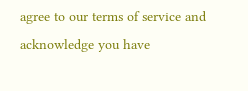agree to our terms of service and acknowledge you have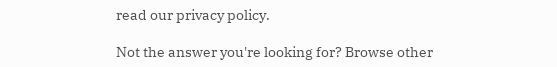read our privacy policy.

Not the answer you're looking for? Browse other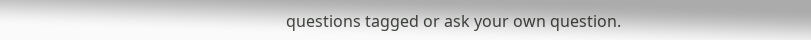questions tagged or ask your own question.